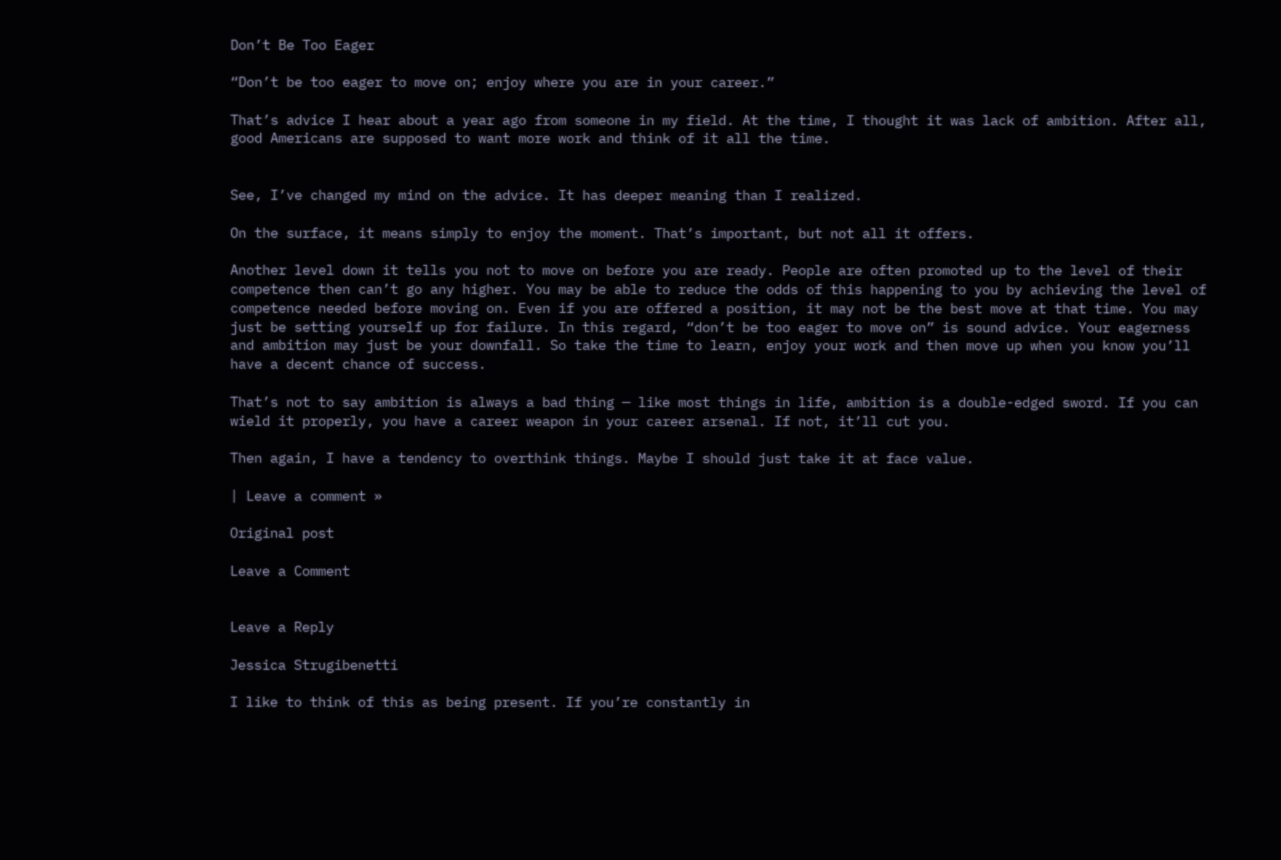Don’t Be Too Eager

“Don’t be too eager to move on; enjoy where you are in your career.”

That’s advice I hear about a year ago from someone in my field. At the time, I thought it was lack of ambition. After all, good Americans are supposed to want more work and think of it all the time.


See, I’ve changed my mind on the advice. It has deeper meaning than I realized.

On the surface, it means simply to enjoy the moment. That’s important, but not all it offers.

Another level down it tells you not to move on before you are ready. People are often promoted up to the level of their competence then can’t go any higher. You may be able to reduce the odds of this happening to you by achieving the level of competence needed before moving on. Even if you are offered a position, it may not be the best move at that time. You may just be setting yourself up for failure. In this regard, “don’t be too eager to move on” is sound advice. Your eagerness and ambition may just be your downfall. So take the time to learn, enjoy your work and then move up when you know you’ll have a decent chance of success.

That’s not to say ambition is always a bad thing — like most things in life, ambition is a double-edged sword. If you can wield it properly, you have a career weapon in your career arsenal. If not, it’ll cut you.

Then again, I have a tendency to overthink things. Maybe I should just take it at face value.

| Leave a comment »

Original post

Leave a Comment


Leave a Reply

Jessica Strugibenetti

I like to think of this as being present. If you’re constantly in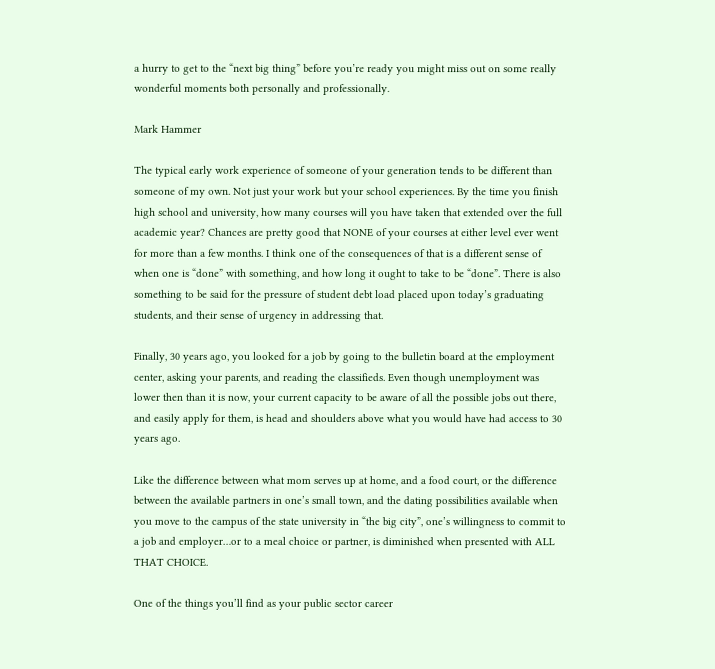a hurry to get to the “next big thing” before you’re ready you might miss out on some really wonderful moments both personally and professionally.

Mark Hammer

The typical early work experience of someone of your generation tends to be different than someone of my own. Not just your work but your school experiences. By the time you finish high school and university, how many courses will you have taken that extended over the full academic year? Chances are pretty good that NONE of your courses at either level ever went for more than a few months. I think one of the consequences of that is a different sense of when one is “done” with something, and how long it ought to take to be “done”. There is also something to be said for the pressure of student debt load placed upon today’s graduating students, and their sense of urgency in addressing that.

Finally, 30 years ago, you looked for a job by going to the bulletin board at the employment center, asking your parents, and reading the classifieds. Even though unemployment was lower then than it is now, your current capacity to be aware of all the possible jobs out there, and easily apply for them, is head and shoulders above what you would have had access to 30 years ago.

Like the difference between what mom serves up at home, and a food court, or the difference between the available partners in one’s small town, and the dating possibilities available when you move to the campus of the state university in “the big city”, one’s willingness to commit to a job and employer…or to a meal choice or partner, is diminished when presented with ALL THAT CHOICE.

One of the things you’ll find as your public sector career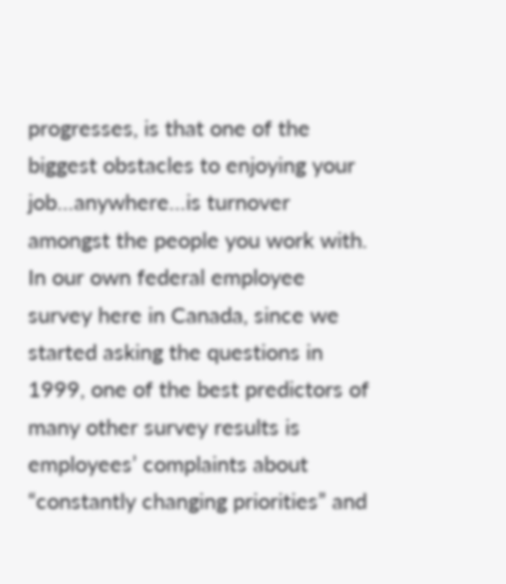progresses, is that one of the biggest obstacles to enjoying your job…anywhere…is turnover amongst the people you work with. In our own federal employee survey here in Canada, since we started asking the questions in 1999, one of the best predictors of many other survey results is employees’ complaints about “constantly changing priorities” and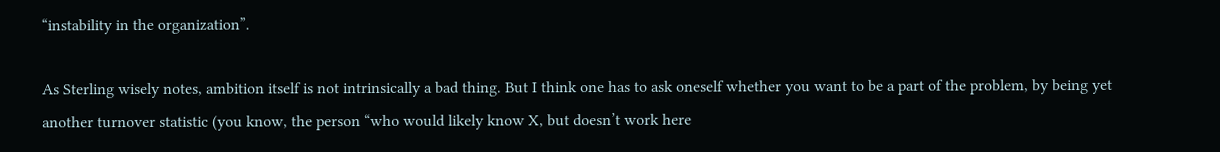“instability in the organization”.

As Sterling wisely notes, ambition itself is not intrinsically a bad thing. But I think one has to ask oneself whether you want to be a part of the problem, by being yet another turnover statistic (you know, the person “who would likely know X, but doesn’t work here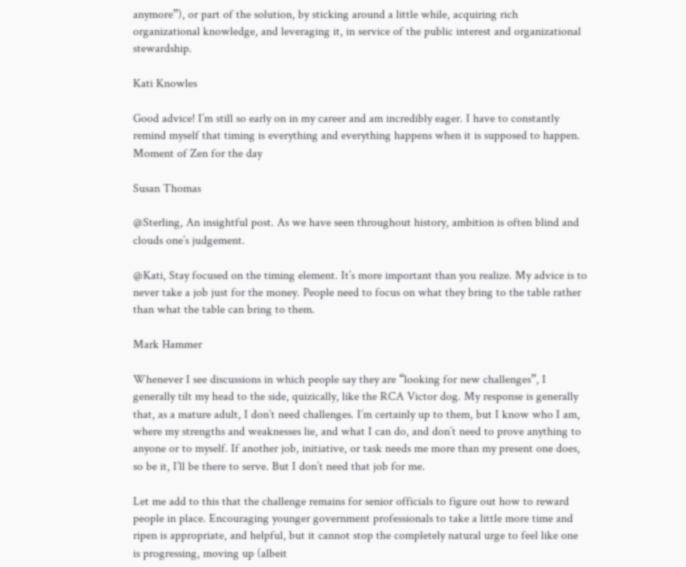anymore”), or part of the solution, by sticking around a little while, acquiring rich organizational knowledge, and leveraging it, in service of the public interest and organizational stewardship.

Kati Knowles

Good advice! I’m still so early on in my career and am incredibly eager. I have to constantly remind myself that timing is everything and everything happens when it is supposed to happen. Moment of Zen for the day

Susan Thomas

@Sterling, An insightful post. As we have seen throughout history, ambition is often blind and clouds one’s judgement.

@Kati, Stay focused on the timing element. It’s more important than you realize. My advice is to never take a job just for the money. People need to focus on what they bring to the table rather than what the table can bring to them.

Mark Hammer

Whenever I see discussions in which people say they are “looking for new challenges”, I generally tilt my head to the side, quizically, like the RCA Victor dog. My response is generally that, as a mature adult, I don’t need challenges. I’m certainly up to them, but I know who I am, where my strengths and weaknesses lie, and what I can do, and don’t need to prove anything to anyone or to myself. If another job, initiative, or task needs me more than my present one does, so be it, I’ll be there to serve. But I don’t need that job for me.

Let me add to this that the challenge remains for senior officials to figure out how to reward people in place. Encouraging younger government professionals to take a little more time and ripen is appropriate, and helpful, but it cannot stop the completely natural urge to feel like one is progressing, moving up (albeit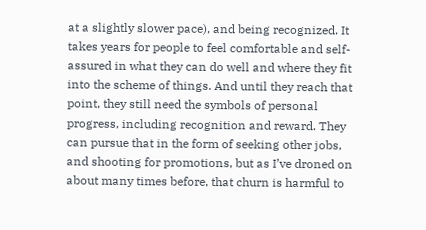at a slightly slower pace), and being recognized. It takes years for people to feel comfortable and self-assured in what they can do well and where they fit into the scheme of things. And until they reach that point, they still need the symbols of personal progress, including recognition and reward. They can pursue that in the form of seeking other jobs, and shooting for promotions, but as I’ve droned on about many times before, that churn is harmful to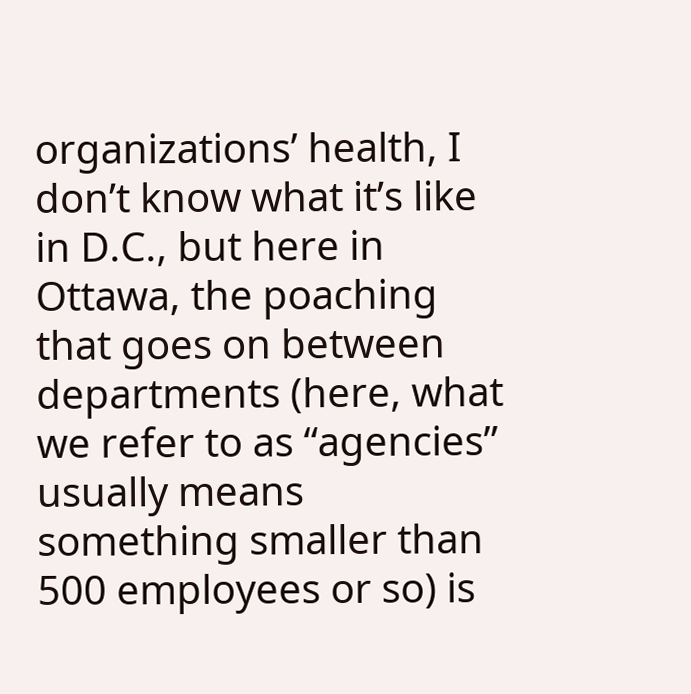organizations’ health, I don’t know what it’s like in D.C., but here in Ottawa, the poaching that goes on between departments (here, what we refer to as “agencies” usually means something smaller than 500 employees or so) is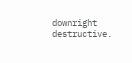downright destructive.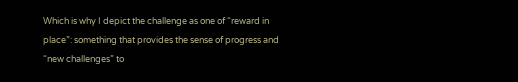Which is why I depict the challenge as one of “reward in place”: something that provides the sense of progress and “new challenges” to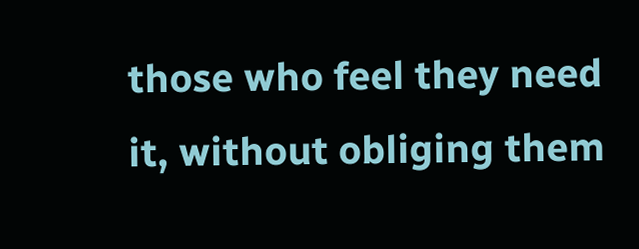those who feel they need it, without obliging them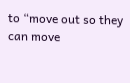to “move out so they can move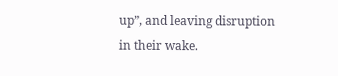up”, and leaving disruption in their wake.